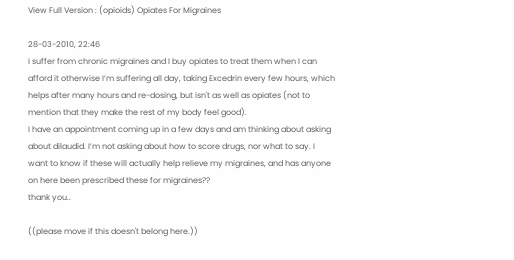View Full Version : (opioids) Opiates For Migraines

28-03-2010, 22:46
I suffer from chronic migraines and I buy opiates to treat them when I can afford it otherwise I’m suffering all day, taking Excedrin every few hours, which helps after many hours and re-dosing, but isn't as well as opiates (not to mention that they make the rest of my body feel good).
I have an appointment coming up in a few days and am thinking about asking about dilaudid. I’m not asking about how to score drugs, nor what to say. I want to know if these will actually help relieve my migraines, and has anyone on here been prescribed these for migraines??
thank you..

((please move if this doesn't belong here.))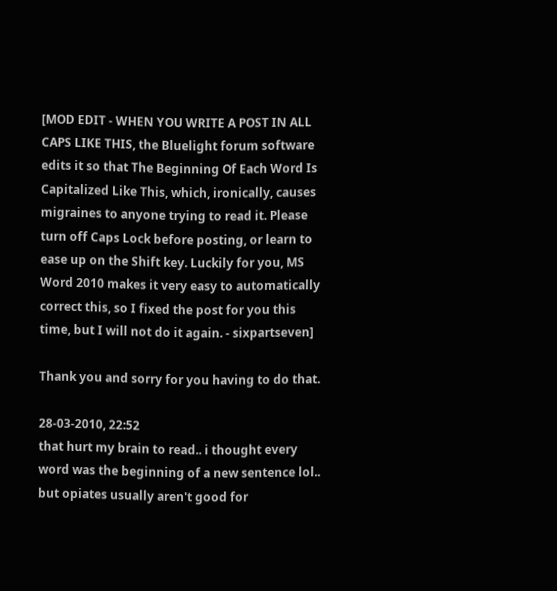[MOD EDIT - WHEN YOU WRITE A POST IN ALL CAPS LIKE THIS, the Bluelight forum software edits it so that The Beginning Of Each Word Is Capitalized Like This, which, ironically, causes migraines to anyone trying to read it. Please turn off Caps Lock before posting, or learn to ease up on the Shift key. Luckily for you, MS Word 2010 makes it very easy to automatically correct this, so I fixed the post for you this time, but I will not do it again. - sixpartseven]

Thank you and sorry for you having to do that.

28-03-2010, 22:52
that hurt my brain to read.. i thought every word was the beginning of a new sentence lol.. but opiates usually aren't good for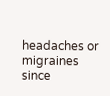headaches or migraines since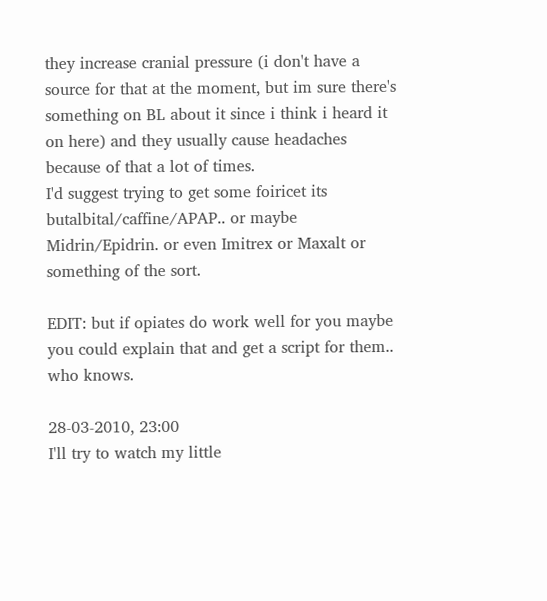they increase cranial pressure (i don't have a source for that at the moment, but im sure there's something on BL about it since i think i heard it on here) and they usually cause headaches because of that a lot of times.
I'd suggest trying to get some foiricet its butalbital/caffine/APAP.. or maybe Midrin/Epidrin. or even Imitrex or Maxalt or something of the sort.

EDIT: but if opiates do work well for you maybe you could explain that and get a script for them.. who knows.

28-03-2010, 23:00
I'll try to watch my little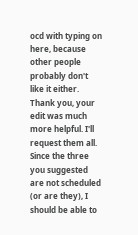ocd with typing on here, because other people probably don't like it either.
Thank you, your edit was much more helpful. I'll request them all. Since the three you suggested are not scheduled (or are they), I should be able to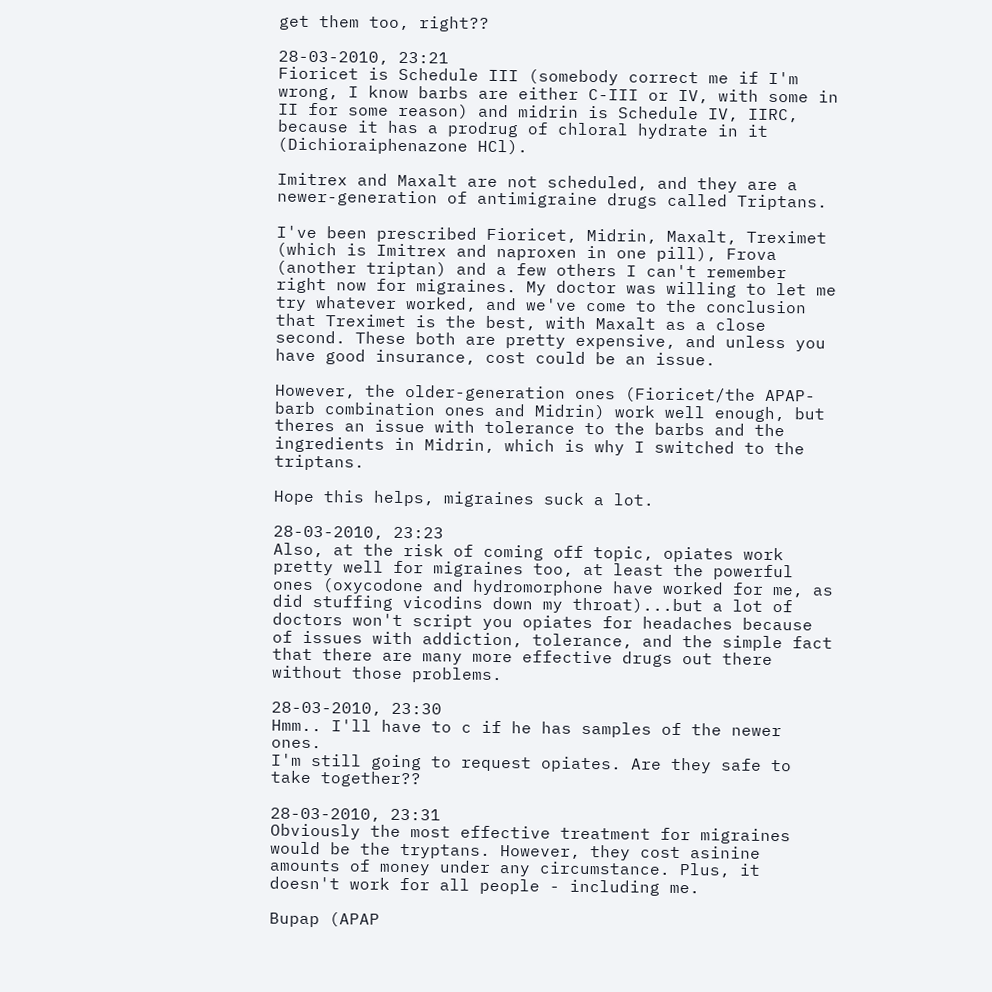get them too, right??

28-03-2010, 23:21
Fioricet is Schedule III (somebody correct me if I'm wrong, I know barbs are either C-III or IV, with some in II for some reason) and midrin is Schedule IV, IIRC, because it has a prodrug of chloral hydrate in it (Dichioraiphenazone HCl).

Imitrex and Maxalt are not scheduled, and they are a newer-generation of antimigraine drugs called Triptans.

I've been prescribed Fioricet, Midrin, Maxalt, Treximet (which is Imitrex and naproxen in one pill), Frova (another triptan) and a few others I can't remember right now for migraines. My doctor was willing to let me try whatever worked, and we've come to the conclusion that Treximet is the best, with Maxalt as a close second. These both are pretty expensive, and unless you have good insurance, cost could be an issue.

However, the older-generation ones (Fioricet/the APAP-barb combination ones and Midrin) work well enough, but theres an issue with tolerance to the barbs and the ingredients in Midrin, which is why I switched to the triptans.

Hope this helps, migraines suck a lot.

28-03-2010, 23:23
Also, at the risk of coming off topic, opiates work pretty well for migraines too, at least the powerful ones (oxycodone and hydromorphone have worked for me, as did stuffing vicodins down my throat)...but a lot of doctors won't script you opiates for headaches because of issues with addiction, tolerance, and the simple fact that there are many more effective drugs out there without those problems.

28-03-2010, 23:30
Hmm.. I'll have to c if he has samples of the newer ones.
I'm still going to request opiates. Are they safe to take together??

28-03-2010, 23:31
Obviously the most effective treatment for migraines would be the tryptans. However, they cost asinine amounts of money under any circumstance. Plus, it doesn't work for all people - including me.

Bupap (APAP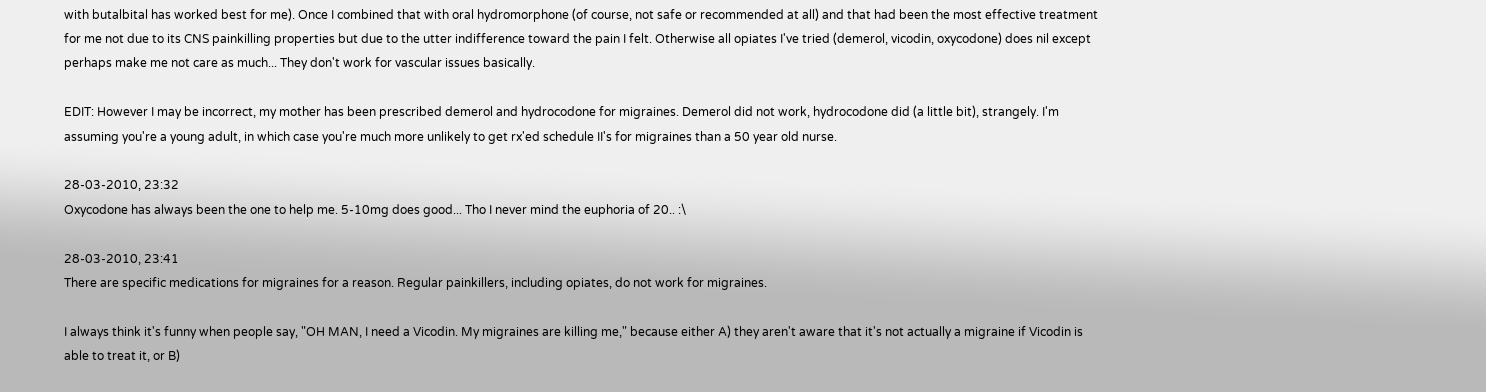with butalbital has worked best for me). Once I combined that with oral hydromorphone (of course, not safe or recommended at all) and that had been the most effective treatment for me not due to its CNS painkilling properties but due to the utter indifference toward the pain I felt. Otherwise all opiates I've tried (demerol, vicodin, oxycodone) does nil except perhaps make me not care as much... They don't work for vascular issues basically.

EDIT: However I may be incorrect, my mother has been prescribed demerol and hydrocodone for migraines. Demerol did not work, hydrocodone did (a little bit), strangely. I'm assuming you're a young adult, in which case you're much more unlikely to get rx'ed schedule II's for migraines than a 50 year old nurse.

28-03-2010, 23:32
Oxycodone has always been the one to help me. 5-10mg does good... Tho I never mind the euphoria of 20.. :\

28-03-2010, 23:41
There are specific medications for migraines for a reason. Regular painkillers, including opiates, do not work for migraines.

I always think it's funny when people say, "OH MAN, I need a Vicodin. My migraines are killing me," because either A) they aren't aware that it's not actually a migraine if Vicodin is able to treat it, or B)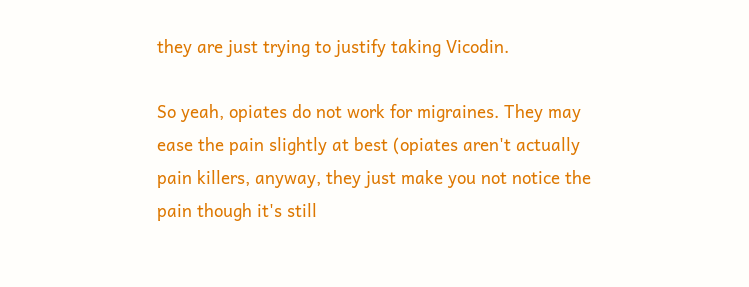they are just trying to justify taking Vicodin.

So yeah, opiates do not work for migraines. They may ease the pain slightly at best (opiates aren't actually pain killers, anyway, they just make you not notice the pain though it's still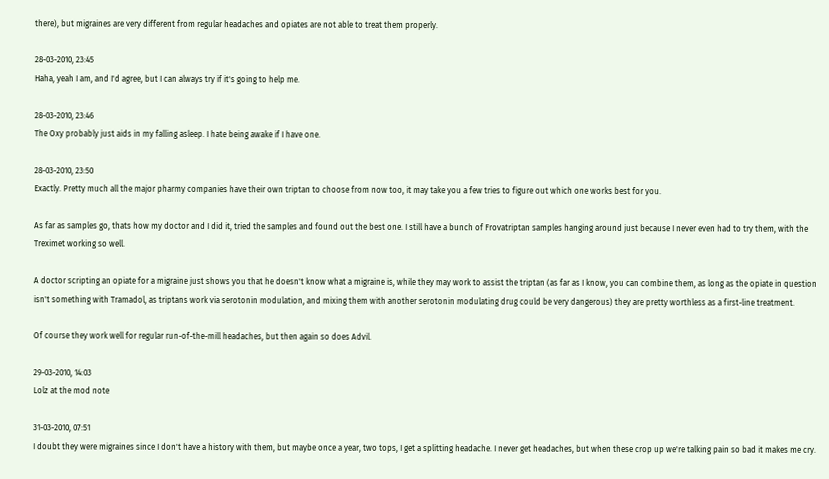there), but migraines are very different from regular headaches and opiates are not able to treat them properly.

28-03-2010, 23:45
Haha, yeah I am, and I'd agree, but I can always try if it's going to help me.

28-03-2010, 23:46
The Oxy probably just aids in my falling asleep. I hate being awake if I have one.

28-03-2010, 23:50
Exactly. Pretty much all the major pharmy companies have their own triptan to choose from now too, it may take you a few tries to figure out which one works best for you.

As far as samples go, thats how my doctor and I did it, tried the samples and found out the best one. I still have a bunch of Frovatriptan samples hanging around just because I never even had to try them, with the Treximet working so well.

A doctor scripting an opiate for a migraine just shows you that he doesn't know what a migraine is, while they may work to assist the triptan (as far as I know, you can combine them, as long as the opiate in question isn't something with Tramadol, as triptans work via serotonin modulation, and mixing them with another serotonin modulating drug could be very dangerous) they are pretty worthless as a first-line treatment.

Of course they work well for regular run-of-the-mill headaches, but then again so does Advil.

29-03-2010, 14:03
Lolz at the mod note

31-03-2010, 07:51
I doubt they were migraines since I don't have a history with them, but maybe once a year, two tops, I get a splitting headache. I never get headaches, but when these crop up we're talking pain so bad it makes me cry.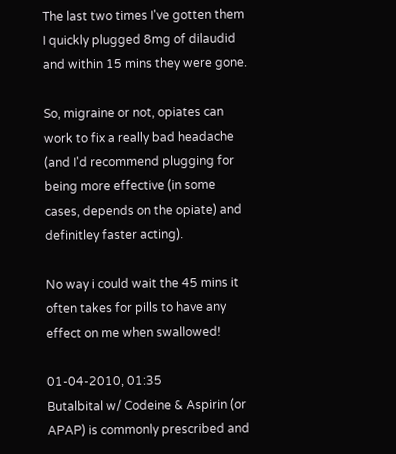The last two times I've gotten them I quickly plugged 8mg of dilaudid and within 15 mins they were gone.

So, migraine or not, opiates can work to fix a really bad headache (and I'd recommend plugging for being more effective (in some cases, depends on the opiate) and definitley faster acting).

No way i could wait the 45 mins it often takes for pills to have any effect on me when swallowed!

01-04-2010, 01:35
Butalbital w/ Codeine & Aspirin (or APAP) is commonly prescribed and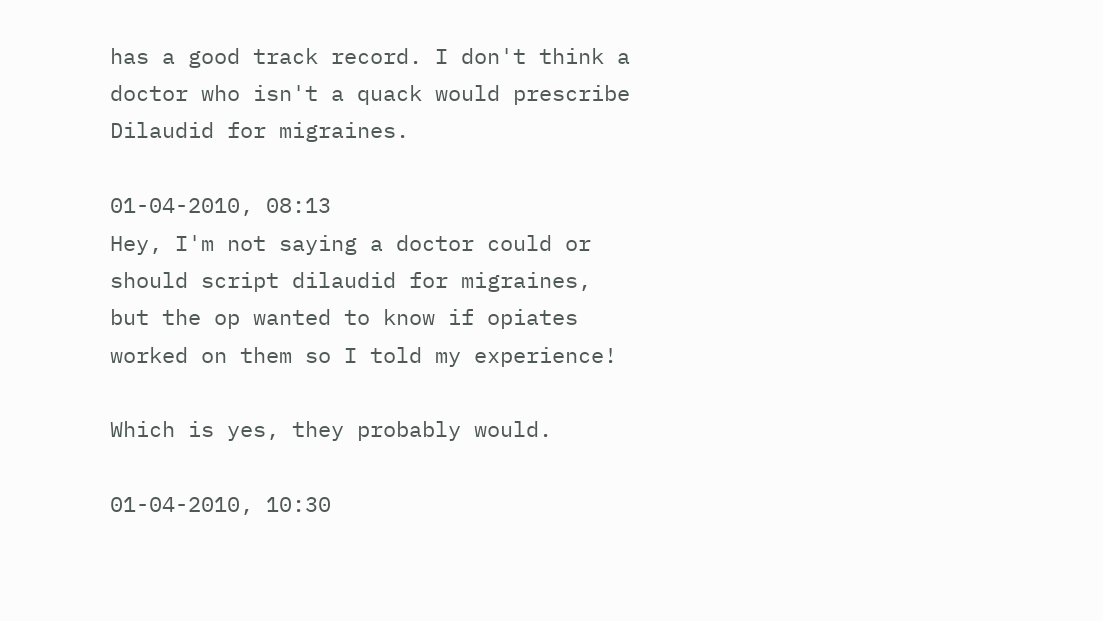has a good track record. I don't think a doctor who isn't a quack would prescribe Dilaudid for migraines.

01-04-2010, 08:13
Hey, I'm not saying a doctor could or should script dilaudid for migraines, but the op wanted to know if opiates worked on them so I told my experience!

Which is yes, they probably would.

01-04-2010, 10:30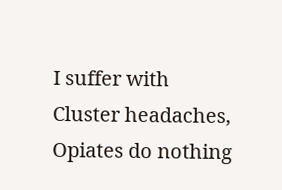I suffer with Cluster headaches, Opiates do nothing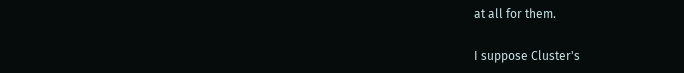at all for them.

I suppose Cluster's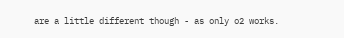are a little different though - as only o2 works.